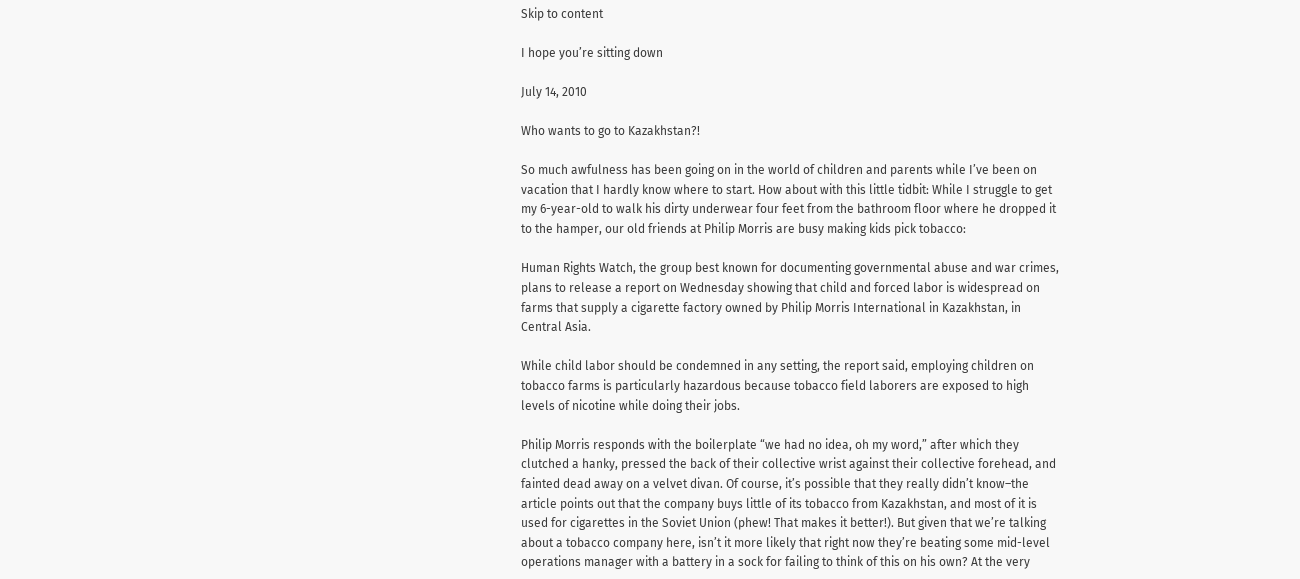Skip to content

I hope you’re sitting down

July 14, 2010

Who wants to go to Kazakhstan?!

So much awfulness has been going on in the world of children and parents while I’ve been on vacation that I hardly know where to start. How about with this little tidbit: While I struggle to get my 6-year-old to walk his dirty underwear four feet from the bathroom floor where he dropped it to the hamper, our old friends at Philip Morris are busy making kids pick tobacco:

Human Rights Watch, the group best known for documenting governmental abuse and war crimes, plans to release a report on Wednesday showing that child and forced labor is widespread on farms that supply a cigarette factory owned by Philip Morris International in Kazakhstan, in Central Asia.

While child labor should be condemned in any setting, the report said, employing children on tobacco farms is particularly hazardous because tobacco field laborers are exposed to high levels of nicotine while doing their jobs.

Philip Morris responds with the boilerplate “we had no idea, oh my word,” after which they clutched a hanky, pressed the back of their collective wrist against their collective forehead, and fainted dead away on a velvet divan. Of course, it’s possible that they really didn’t know–the article points out that the company buys little of its tobacco from Kazakhstan, and most of it is used for cigarettes in the Soviet Union (phew! That makes it better!). But given that we’re talking about a tobacco company here, isn’t it more likely that right now they’re beating some mid-level operations manager with a battery in a sock for failing to think of this on his own? At the very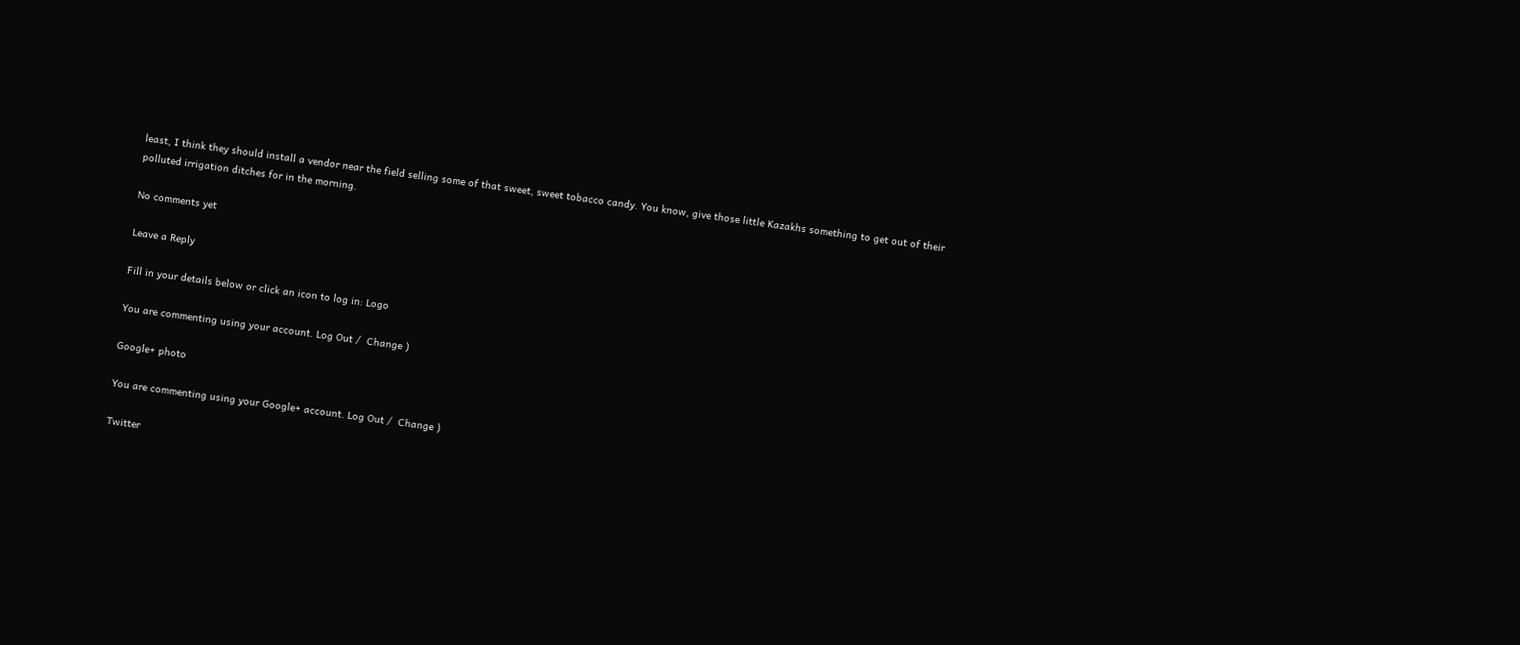least, I think they should install a vendor near the field selling some of that sweet, sweet tobacco candy. You know, give those little Kazakhs something to get out of their polluted irrigation ditches for in the morning.

No comments yet

Leave a Reply

Fill in your details below or click an icon to log in: Logo

You are commenting using your account. Log Out /  Change )

Google+ photo

You are commenting using your Google+ account. Log Out /  Change )

Twitter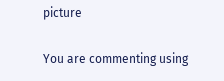picture

You are commenting using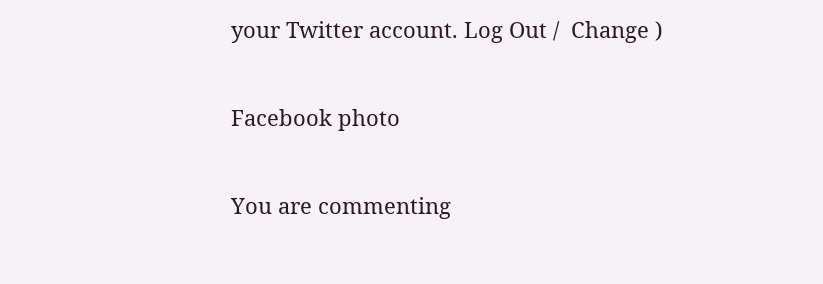your Twitter account. Log Out /  Change )

Facebook photo

You are commenting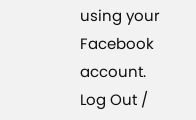using your Facebook account. Log Out /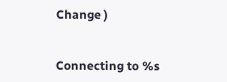Change )


Connecting to %s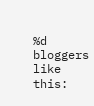%d bloggers like this: